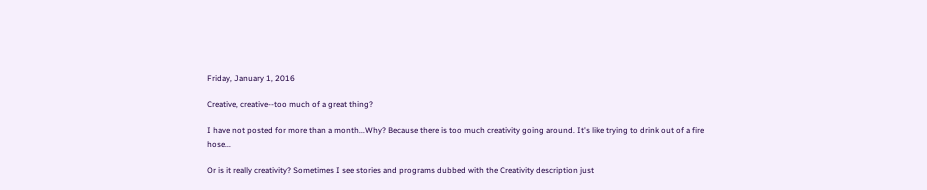Friday, January 1, 2016

Creative, creative--too much of a great thing?

I have not posted for more than a month...Why? Because there is too much creativity going around. It's like trying to drink out of a fire hose...

Or is it really creativity? Sometimes I see stories and programs dubbed with the Creativity description just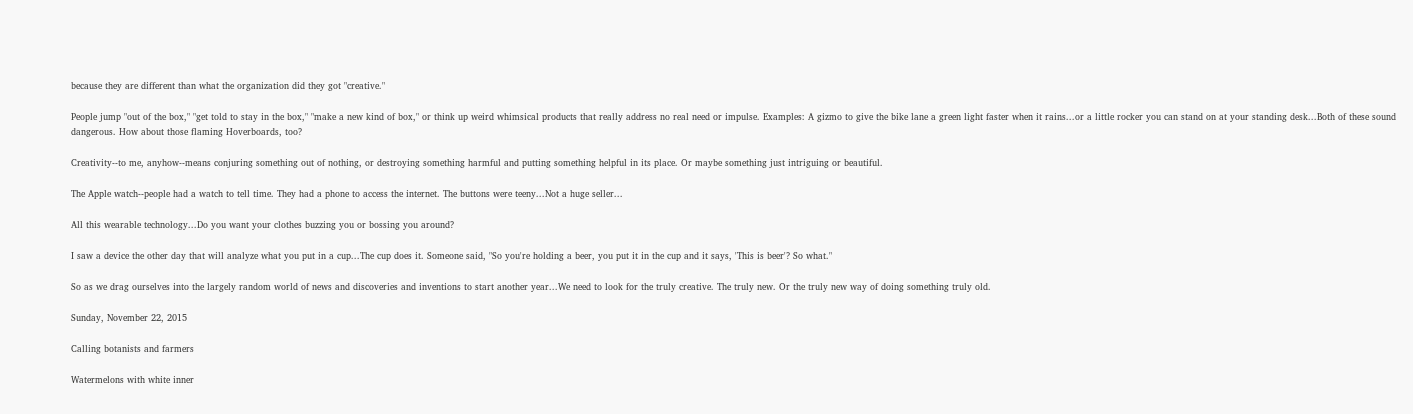because they are different than what the organization did they got "creative."

People jump "out of the box," "get told to stay in the box," "make a new kind of box," or think up weird whimsical products that really address no real need or impulse. Examples: A gizmo to give the bike lane a green light faster when it rains...or a little rocker you can stand on at your standing desk...Both of these sound dangerous. How about those flaming Hoverboards, too?

Creativity--to me, anyhow--means conjuring something out of nothing, or destroying something harmful and putting something helpful in its place. Or maybe something just intriguing or beautiful.

The Apple watch--people had a watch to tell time. They had a phone to access the internet. The buttons were teeny...Not a huge seller...

All this wearable technology...Do you want your clothes buzzing you or bossing you around?

I saw a device the other day that will analyze what you put in a cup...The cup does it. Someone said, "So you're holding a beer, you put it in the cup and it says, 'This is beer'? So what."

So as we drag ourselves into the largely random world of news and discoveries and inventions to start another year...We need to look for the truly creative. The truly new. Or the truly new way of doing something truly old.

Sunday, November 22, 2015

Calling botanists and farmers

Watermelons with white inner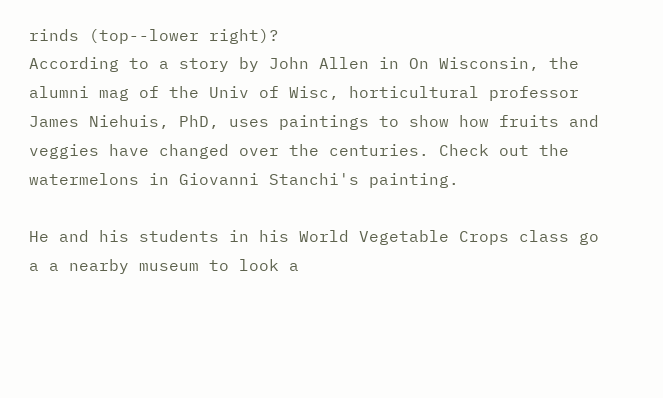rinds (top--lower right)?
According to a story by John Allen in On Wisconsin, the alumni mag of the Univ of Wisc, horticultural professor James Niehuis, PhD, uses paintings to show how fruits and veggies have changed over the centuries. Check out the watermelons in Giovanni Stanchi's painting.

He and his students in his World Vegetable Crops class go a a nearby museum to look a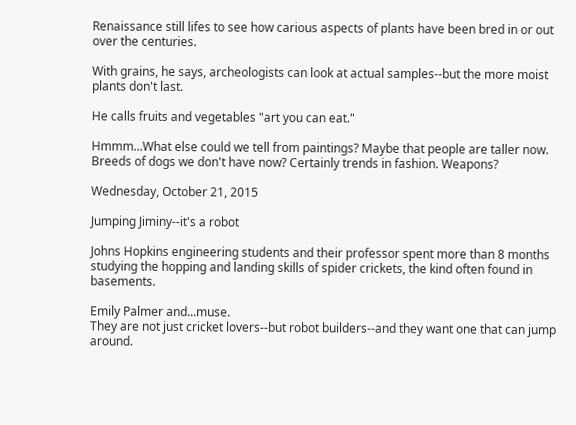Renaissance still lifes to see how carious aspects of plants have been bred in or out over the centuries.

With grains, he says, archeologists can look at actual samples--but the more moist plants don't last.

He calls fruits and vegetables "art you can eat."

Hmmm...What else could we tell from paintings? Maybe that people are taller now. Breeds of dogs we don't have now? Certainly trends in fashion. Weapons?

Wednesday, October 21, 2015

Jumping Jiminy--it's a robot

Johns Hopkins engineering students and their professor spent more than 8 months studying the hopping and landing skills of spider crickets, the kind often found in basements.

Emily Palmer and...muse.
They are not just cricket lovers--but robot builders--and they want one that can jump around.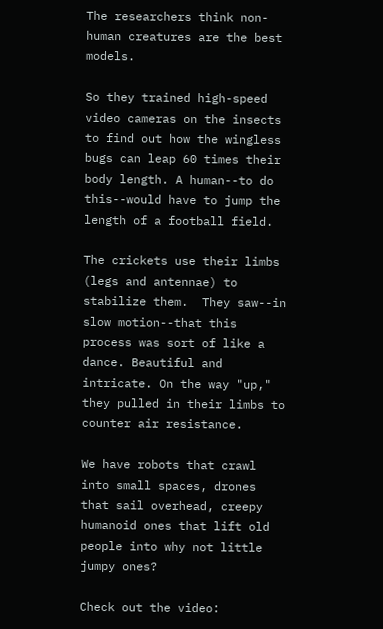The researchers think non-human creatures are the best models.

So they trained high-speed video cameras on the insects to find out how the wingless bugs can leap 60 times their body length. A human--to do this--would have to jump the length of a football field.

The crickets use their limbs (legs and antennae) to stabilize them.  They saw--in slow motion--that this process was sort of like a dance. Beautiful and intricate. On the way "up," they pulled in their limbs to counter air resistance.

We have robots that crawl into small spaces, drones that sail overhead, creepy humanoid ones that lift old people into why not little jumpy ones?

Check out the video: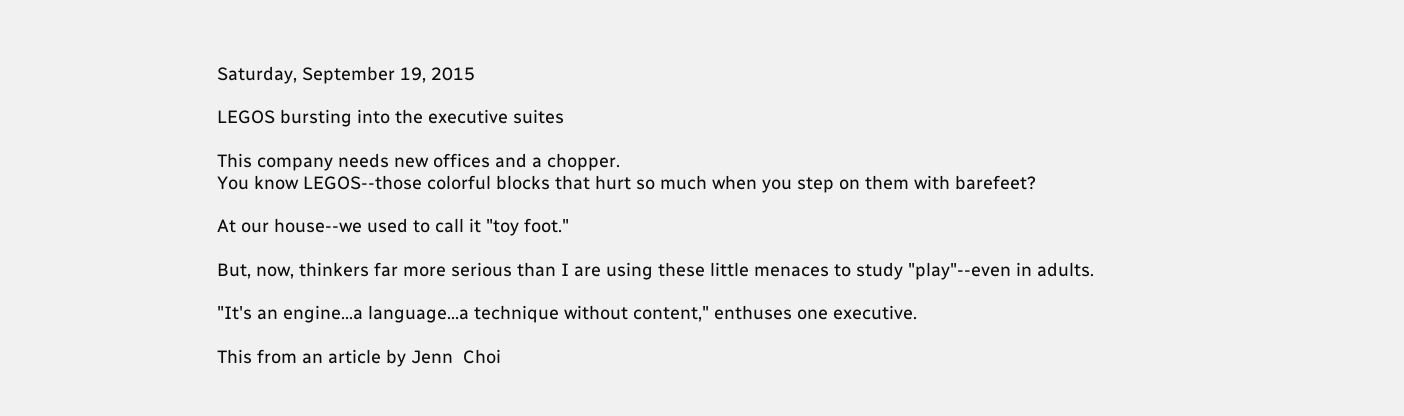Saturday, September 19, 2015

LEGOS bursting into the executive suites

This company needs new offices and a chopper.
You know LEGOS--those colorful blocks that hurt so much when you step on them with barefeet?

At our house--we used to call it "toy foot."

But, now, thinkers far more serious than I are using these little menaces to study "play"--even in adults.

"It's an engine...a language...a technique without content," enthuses one executive.

This from an article by Jenn  Choi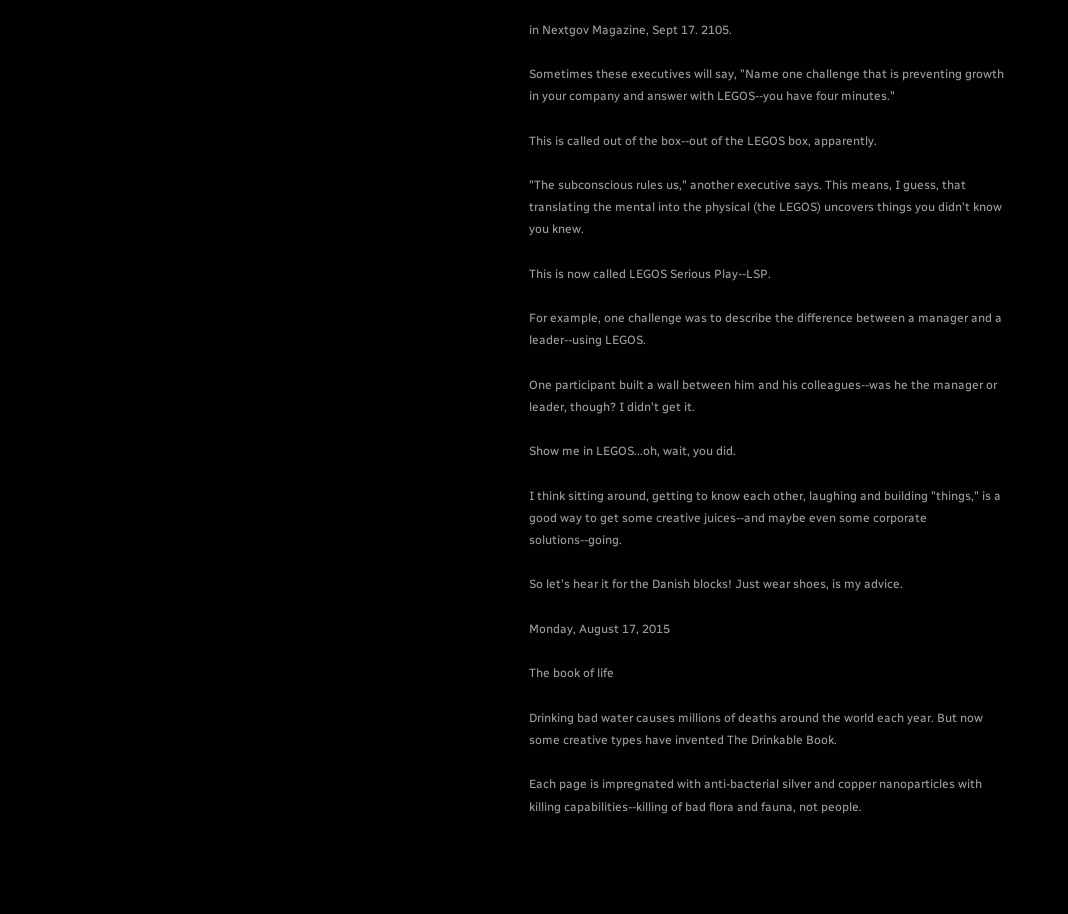in Nextgov Magazine, Sept 17. 2105.

Sometimes these executives will say, "Name one challenge that is preventing growth in your company and answer with LEGOS--you have four minutes."

This is called out of the box--out of the LEGOS box, apparently.

"The subconscious rules us," another executive says. This means, I guess, that translating the mental into the physical (the LEGOS) uncovers things you didn't know you knew.

This is now called LEGOS Serious Play--LSP.

For example, one challenge was to describe the difference between a manager and a leader--using LEGOS.

One participant built a wall between him and his colleagues--was he the manager or leader, though? I didn't get it.

Show me in LEGOS...oh, wait, you did.

I think sitting around, getting to know each other, laughing and building "things," is a good way to get some creative juices--and maybe even some corporate solutions--going.

So let's hear it for the Danish blocks! Just wear shoes, is my advice.

Monday, August 17, 2015

The book of life

Drinking bad water causes millions of deaths around the world each year. But now some creative types have invented The Drinkable Book.

Each page is impregnated with anti-bacterial silver and copper nanoparticles with killing capabilities--killing of bad flora and fauna, not people.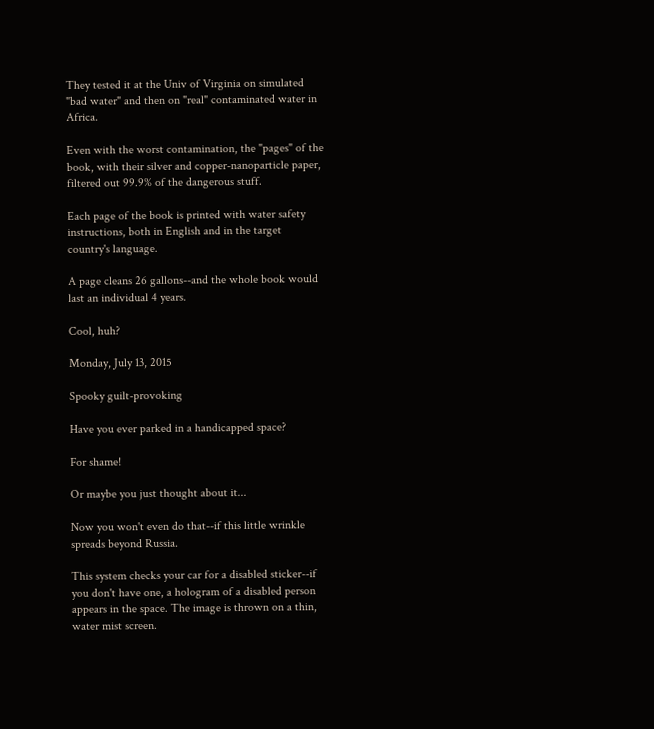They tested it at the Univ of Virginia on simulated "bad water" and then on "real" contaminated water in Africa.

Even with the worst contamination, the "pages" of the book, with their silver and copper-nanoparticle paper, filtered out 99.9% of the dangerous stuff.

Each page of the book is printed with water safety instructions, both in English and in the target country's language.

A page cleans 26 gallons--and the whole book would last an individual 4 years.

Cool, huh?

Monday, July 13, 2015

Spooky guilt-provoking

Have you ever parked in a handicapped space?

For shame!

Or maybe you just thought about it...

Now you won't even do that--if this little wrinkle spreads beyond Russia.

This system checks your car for a disabled sticker--if you don't have one, a hologram of a disabled person appears in the space. The image is thrown on a thin, water mist screen.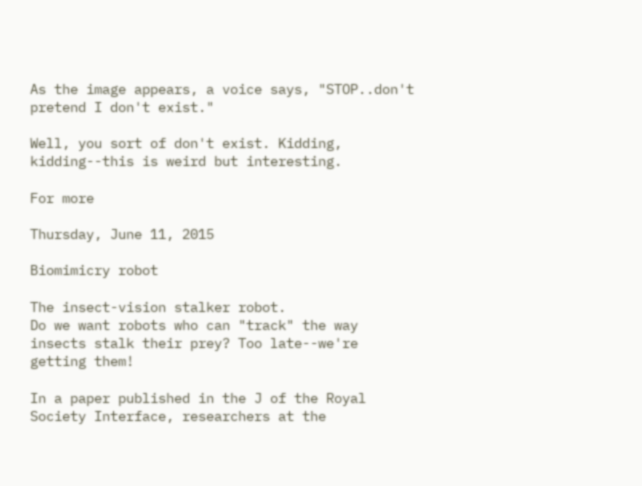As the image appears, a voice says, "STOP..don't pretend I don't exist."

Well, you sort of don't exist. Kidding, kidding--this is weird but interesting.

For more

Thursday, June 11, 2015

Biomimicry robot

The insect-vision stalker robot.
Do we want robots who can "track" the way insects stalk their prey? Too late--we're getting them!

In a paper published in the J of the Royal Society Interface, researchers at the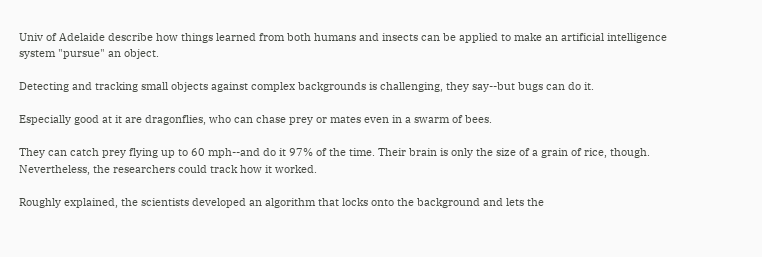Univ of Adelaide describe how things learned from both humans and insects can be applied to make an artificial intelligence system "pursue" an object.

Detecting and tracking small objects against complex backgrounds is challenging, they say--but bugs can do it.

Especially good at it are dragonflies, who can chase prey or mates even in a swarm of bees.

They can catch prey flying up to 60 mph--and do it 97% of the time. Their brain is only the size of a grain of rice, though. Nevertheless, the researchers could track how it worked.

Roughly explained, the scientists developed an algorithm that locks onto the background and lets the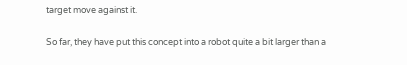target move against it.

So far, they have put this concept into a robot quite a bit larger than a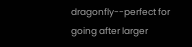dragonfly--perfect for going after larger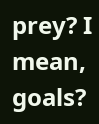prey? I mean, goals?